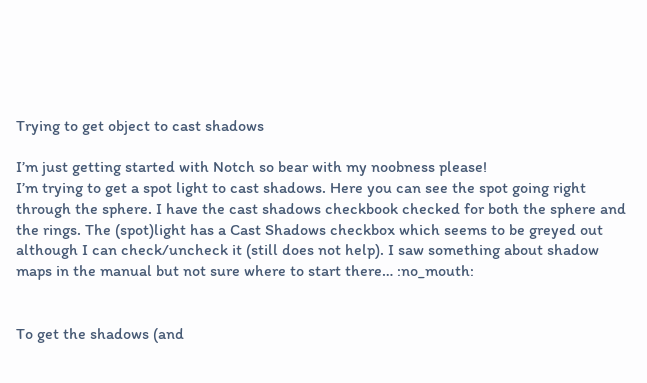Trying to get object to cast shadows

I’m just getting started with Notch so bear with my noobness please!
I’m trying to get a spot light to cast shadows. Here you can see the spot going right through the sphere. I have the cast shadows checkbook checked for both the sphere and the rings. The (spot)light has a Cast Shadows checkbox which seems to be greyed out although I can check/uncheck it (still does not help). I saw something about shadow maps in the manual but not sure where to start there… :no_mouth:


To get the shadows (and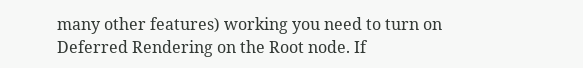many other features) working you need to turn on Deferred Rendering on the Root node. If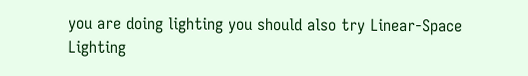you are doing lighting you should also try Linear-Space Lighting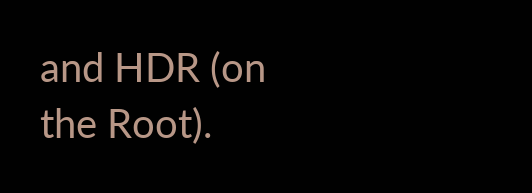and HDR (on the Root).